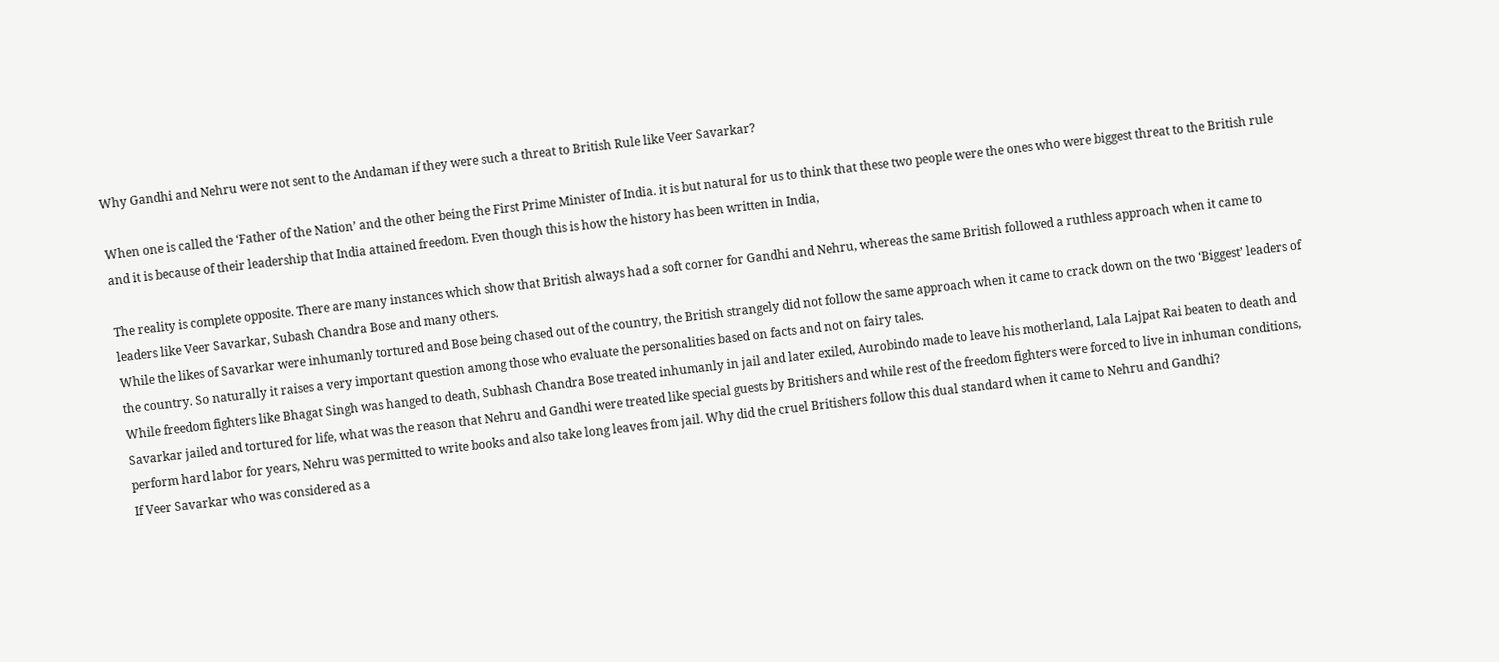Why Gandhi and Nehru were not sent to the Andaman if they were such a threat to British Rule like Veer Savarkar?

When one is called the ‘Father of the Nation’ and the other being the First Prime Minister of India. it is but natural for us to think that these two people were the ones who were biggest threat to the British rule and it is because of their leadership that India attained freedom. Even though this is how the history has been written in India,

The reality is complete opposite. There are many instances which show that British always had a soft corner for Gandhi and Nehru, whereas the same British followed a ruthless approach when it came to leaders like Veer Savarkar, Subash Chandra Bose and many others.
While the likes of Savarkar were inhumanly tortured and Bose being chased out of the country, the British strangely did not follow the same approach when it came to crack down on the two ‘Biggest’ leaders of the country. So naturally it raises a very important question among those who evaluate the personalities based on facts and not on fairy tales.
While freedom fighters like Bhagat Singh was hanged to death, Subhash Chandra Bose treated inhumanly in jail and later exiled, Aurobindo made to leave his motherland, Lala Lajpat Rai beaten to death and Savarkar jailed and tortured for life, what was the reason that Nehru and Gandhi were treated like special guests by Britishers and while rest of the freedom fighters were forced to live in inhuman conditions, perform hard labor for years, Nehru was permitted to write books and also take long leaves from jail. Why did the cruel Britishers follow this dual standard when it came to Nehru and Gandhi?
If Veer Savarkar who was considered as a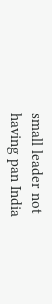small leader not having pan India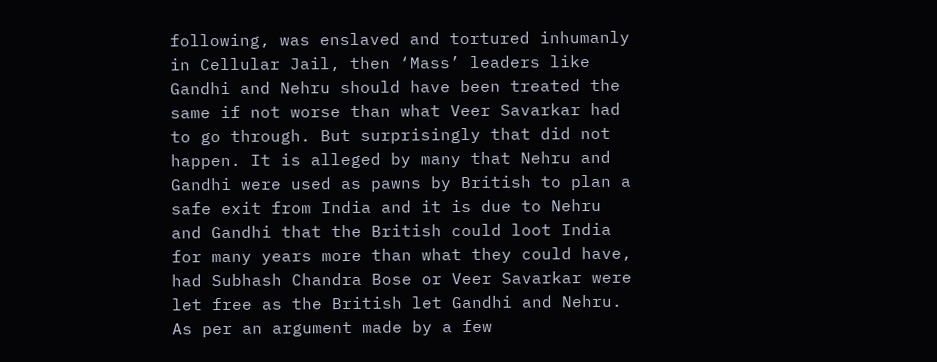following, was enslaved and tortured inhumanly in Cellular Jail, then ‘Mass’ leaders like Gandhi and Nehru should have been treated the same if not worse than what Veer Savarkar had to go through. But surprisingly that did not happen. It is alleged by many that Nehru and Gandhi were used as pawns by British to plan a safe exit from India and it is due to Nehru and Gandhi that the British could loot India for many years more than what they could have, had Subhash Chandra Bose or Veer Savarkar were let free as the British let Gandhi and Nehru.
As per an argument made by a few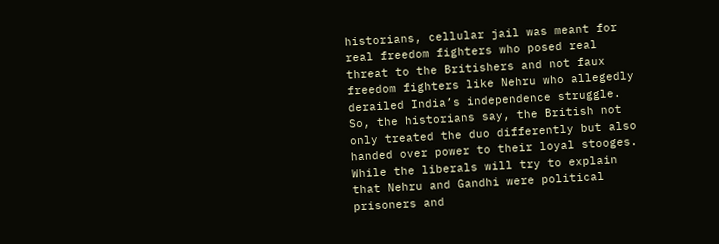historians, cellular jail was meant for real freedom fighters who posed real threat to the Britishers and not faux freedom fighters like Nehru who allegedly derailed India’s independence struggle. So, the historians say, the British not only treated the duo differently but also handed over power to their loyal stooges.
While the liberals will try to explain that Nehru and Gandhi were political prisoners and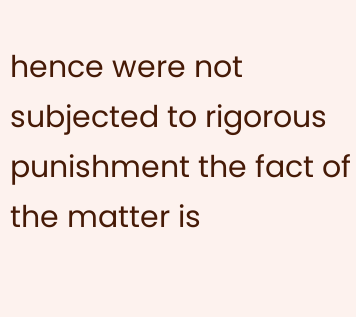hence were not subjected to rigorous punishment the fact of the matter is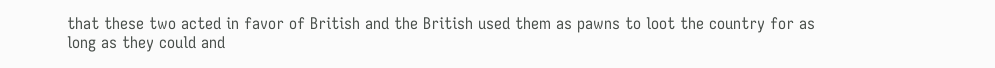that these two acted in favor of British and the British used them as pawns to loot the country for as long as they could and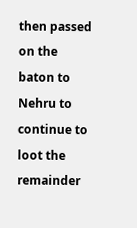then passed on the baton to Nehru to continue to loot the remainder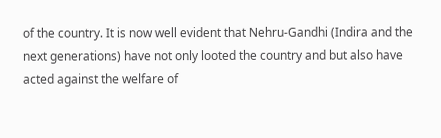of the country. It is now well evident that Nehru-Gandhi (Indira and the next generations) have not only looted the country and but also have acted against the welfare of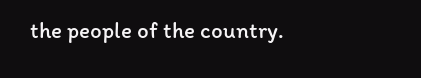the people of the country.